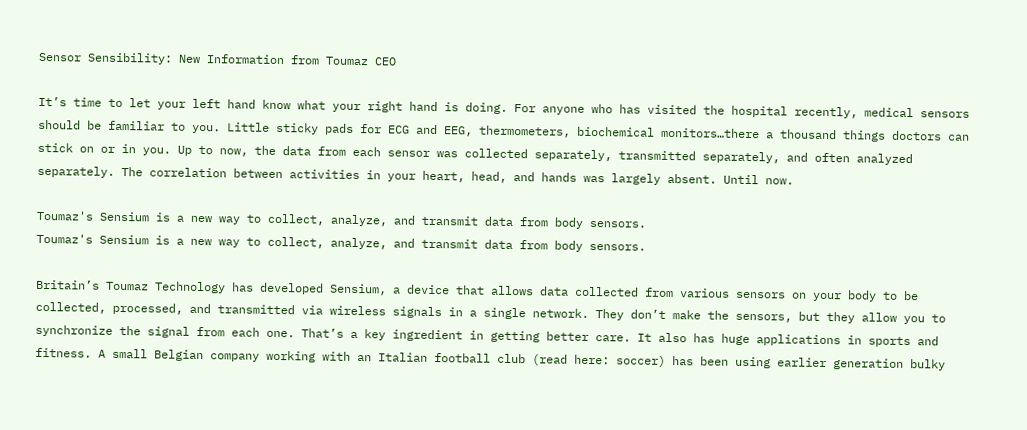Sensor Sensibility: New Information from Toumaz CEO

It’s time to let your left hand know what your right hand is doing. For anyone who has visited the hospital recently, medical sensors should be familiar to you. Little sticky pads for ECG and EEG, thermometers, biochemical monitors…there a thousand things doctors can stick on or in you. Up to now, the data from each sensor was collected separately, transmitted separately, and often analyzed separately. The correlation between activities in your heart, head, and hands was largely absent. Until now.

Toumaz's Sensium is a new way to collect, analyze, and transmit data from body sensors.
Toumaz's Sensium is a new way to collect, analyze, and transmit data from body sensors.

Britain’s Toumaz Technology has developed Sensium, a device that allows data collected from various sensors on your body to be collected, processed, and transmitted via wireless signals in a single network. They don’t make the sensors, but they allow you to synchronize the signal from each one. That’s a key ingredient in getting better care. It also has huge applications in sports and fitness. A small Belgian company working with an Italian football club (read here: soccer) has been using earlier generation bulky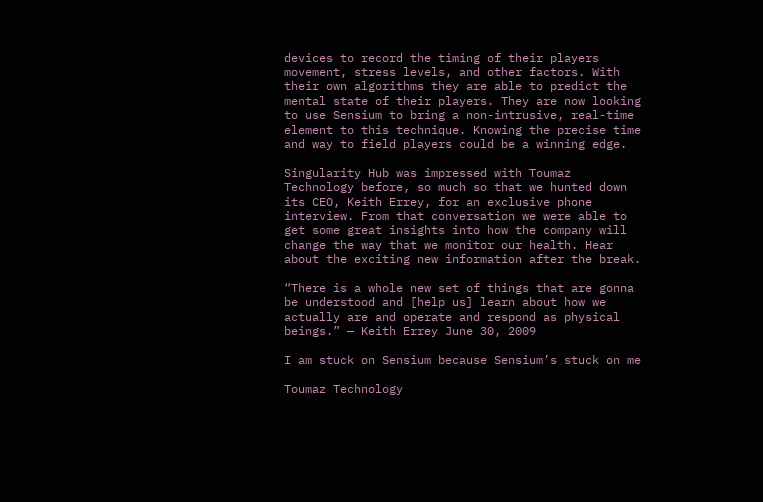devices to record the timing of their players movement, stress levels, and other factors. With their own algorithms they are able to predict the mental state of their players. They are now looking to use Sensium to bring a non-intrusive, real-time element to this technique. Knowing the precise time and way to field players could be a winning edge.

Singularity Hub was impressed with Toumaz Technology before, so much so that we hunted down its CEO, Keith Errey, for an exclusive phone interview. From that conversation we were able to get some great insights into how the company will change the way that we monitor our health. Hear about the exciting new information after the break.

“There is a whole new set of things that are gonna be understood and [help us] learn about how we actually are and operate and respond as physical beings.” — Keith Errey June 30, 2009

I am stuck on Sensium because Sensium’s stuck on me

Toumaz Technology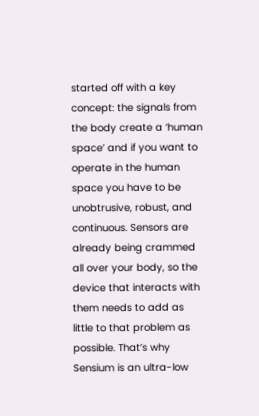started off with a key concept: the signals from the body create a ‘human space’ and if you want to operate in the human space you have to be unobtrusive, robust, and continuous. Sensors are already being crammed all over your body, so the device that interacts with them needs to add as little to that problem as possible. That’s why Sensium is an ultra-low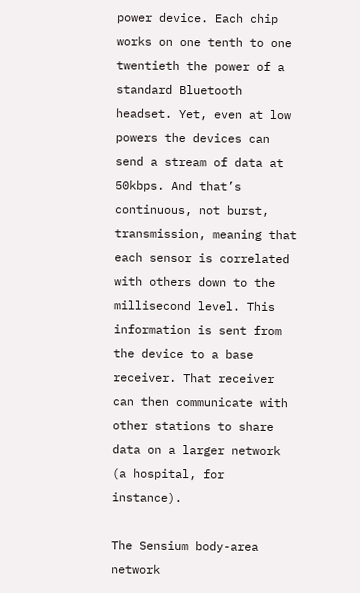power device. Each chip works on one tenth to one twentieth the power of a standard Bluetooth headset. Yet, even at low powers the devices can send a stream of data at 50kbps. And that’s continuous, not burst, transmission, meaning that each sensor is correlated with others down to the millisecond level. This information is sent from the device to a base receiver. That receiver can then communicate with other stations to share data on a larger network (a hospital, for instance).

The Sensium body-area network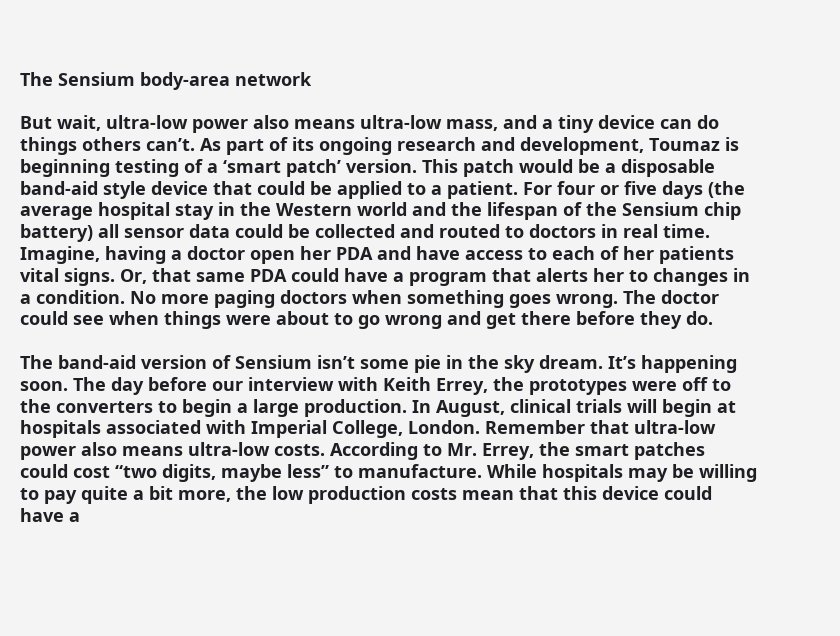The Sensium body-area network

But wait, ultra-low power also means ultra-low mass, and a tiny device can do things others can’t. As part of its ongoing research and development, Toumaz is beginning testing of a ‘smart patch’ version. This patch would be a disposable band-aid style device that could be applied to a patient. For four or five days (the average hospital stay in the Western world and the lifespan of the Sensium chip battery) all sensor data could be collected and routed to doctors in real time. Imagine, having a doctor open her PDA and have access to each of her patients vital signs. Or, that same PDA could have a program that alerts her to changes in a condition. No more paging doctors when something goes wrong. The doctor could see when things were about to go wrong and get there before they do.

The band-aid version of Sensium isn’t some pie in the sky dream. It’s happening soon. The day before our interview with Keith Errey, the prototypes were off to the converters to begin a large production. In August, clinical trials will begin at hospitals associated with Imperial College, London. Remember that ultra-low power also means ultra-low costs. According to Mr. Errey, the smart patches could cost “two digits, maybe less” to manufacture. While hospitals may be willing to pay quite a bit more, the low production costs mean that this device could have a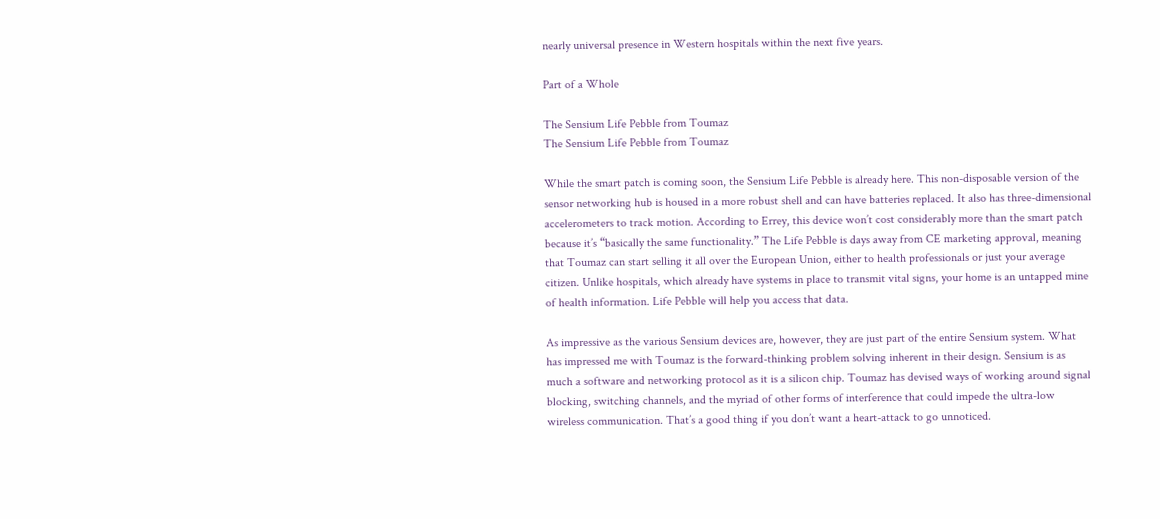nearly universal presence in Western hospitals within the next five years.

Part of a Whole

The Sensium Life Pebble from Toumaz
The Sensium Life Pebble from Toumaz

While the smart patch is coming soon, the Sensium Life Pebble is already here. This non-disposable version of the sensor networking hub is housed in a more robust shell and can have batteries replaced. It also has three-dimensional accelerometers to track motion. According to Errey, this device won’t cost considerably more than the smart patch because it’s “basically the same functionality.” The Life Pebble is days away from CE marketing approval, meaning that Toumaz can start selling it all over the European Union, either to health professionals or just your average citizen. Unlike hospitals, which already have systems in place to transmit vital signs, your home is an untapped mine of health information. Life Pebble will help you access that data.

As impressive as the various Sensium devices are, however, they are just part of the entire Sensium system. What has impressed me with Toumaz is the forward-thinking problem solving inherent in their design. Sensium is as much a software and networking protocol as it is a silicon chip. Toumaz has devised ways of working around signal blocking, switching channels, and the myriad of other forms of interference that could impede the ultra-low wireless communication. That’s a good thing if you don’t want a heart-attack to go unnoticed.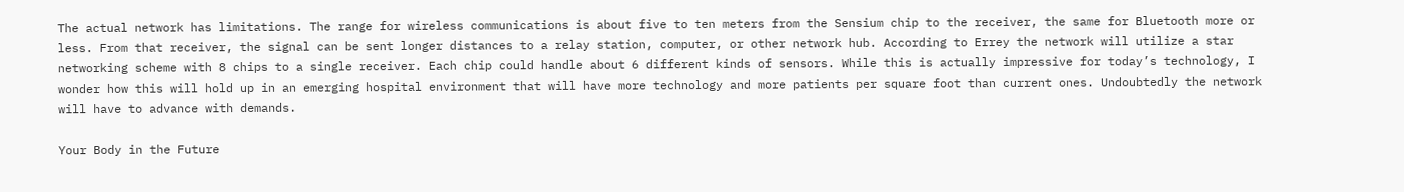The actual network has limitations. The range for wireless communications is about five to ten meters from the Sensium chip to the receiver, the same for Bluetooth more or less. From that receiver, the signal can be sent longer distances to a relay station, computer, or other network hub. According to Errey the network will utilize a star networking scheme with 8 chips to a single receiver. Each chip could handle about 6 different kinds of sensors. While this is actually impressive for today’s technology, I wonder how this will hold up in an emerging hospital environment that will have more technology and more patients per square foot than current ones. Undoubtedly the network will have to advance with demands.

Your Body in the Future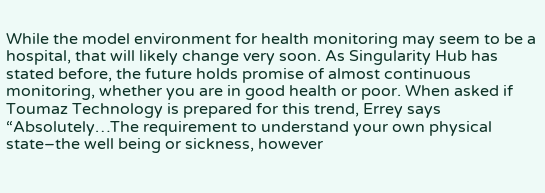While the model environment for health monitoring may seem to be a hospital, that will likely change very soon. As Singularity Hub has stated before, the future holds promise of almost continuous monitoring, whether you are in good health or poor. When asked if Toumaz Technology is prepared for this trend, Errey says “Absolutely…The requirement to understand your own physical state–the well being or sickness, however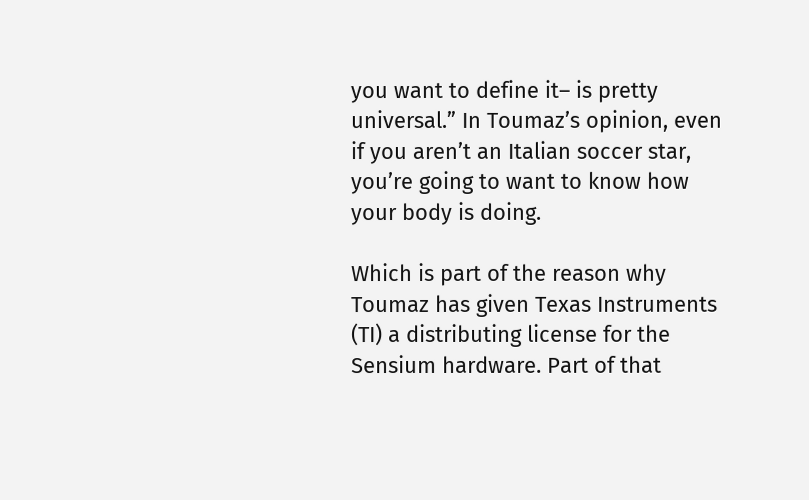you want to define it– is pretty universal.” In Toumaz’s opinion, even if you aren’t an Italian soccer star, you’re going to want to know how your body is doing.

Which is part of the reason why Toumaz has given Texas Instruments (TI) a distributing license for the Sensium hardware. Part of that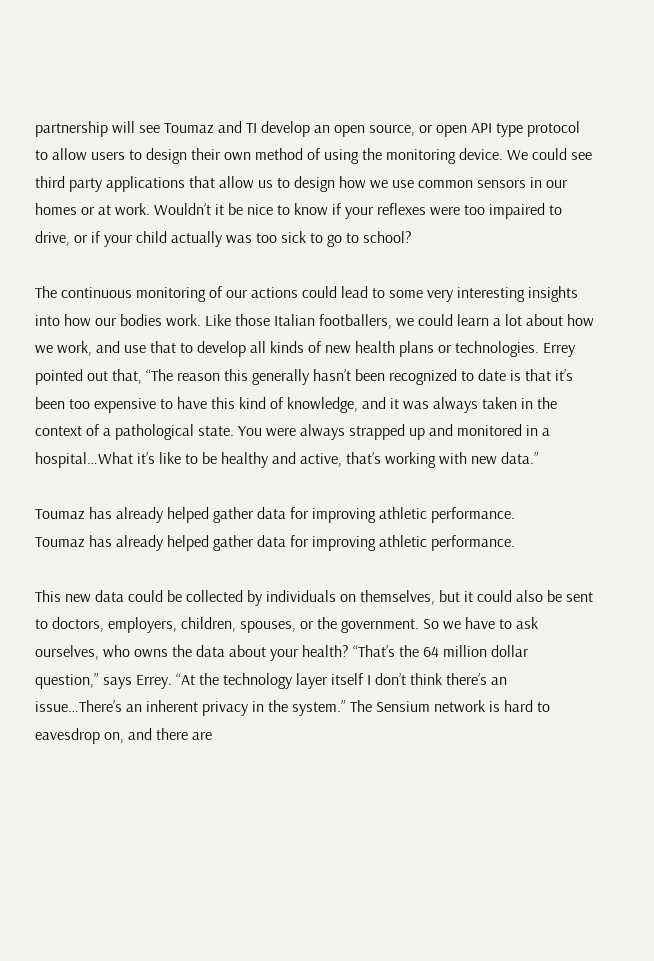partnership will see Toumaz and TI develop an open source, or open API type protocol to allow users to design their own method of using the monitoring device. We could see third party applications that allow us to design how we use common sensors in our homes or at work. Wouldn’t it be nice to know if your reflexes were too impaired to drive, or if your child actually was too sick to go to school?

The continuous monitoring of our actions could lead to some very interesting insights into how our bodies work. Like those Italian footballers, we could learn a lot about how we work, and use that to develop all kinds of new health plans or technologies. Errey pointed out that, “The reason this generally hasn’t been recognized to date is that it’s been too expensive to have this kind of knowledge, and it was always taken in the context of a pathological state. You were always strapped up and monitored in a hospital…What it’s like to be healthy and active, that’s working with new data.”

Toumaz has already helped gather data for improving athletic performance.
Toumaz has already helped gather data for improving athletic performance.

This new data could be collected by individuals on themselves, but it could also be sent to doctors, employers, children, spouses, or the government. So we have to ask ourselves, who owns the data about your health? “That’s the 64 million dollar question,” says Errey. “At the technology layer itself I don’t think there’s an issue…There’s an inherent privacy in the system.” The Sensium network is hard to eavesdrop on, and there are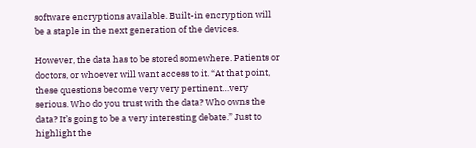software encryptions available. Built-in encryption will be a staple in the next generation of the devices.

However, the data has to be stored somewhere. Patients or doctors, or whoever will want access to it. “At that point, these questions become very very pertinent…very serious. Who do you trust with the data? Who owns the data? It’s going to be a very interesting debate.” Just to highlight the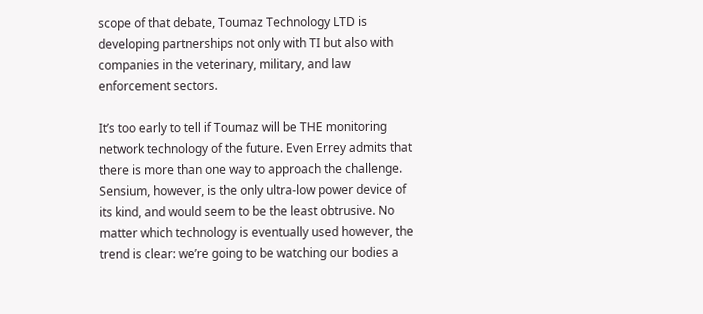scope of that debate, Toumaz Technology LTD is developing partnerships not only with TI but also with companies in the veterinary, military, and law enforcement sectors.

It’s too early to tell if Toumaz will be THE monitoring network technology of the future. Even Errey admits that there is more than one way to approach the challenge. Sensium, however, is the only ultra-low power device of its kind, and would seem to be the least obtrusive. No matter which technology is eventually used however, the trend is clear: we’re going to be watching our bodies a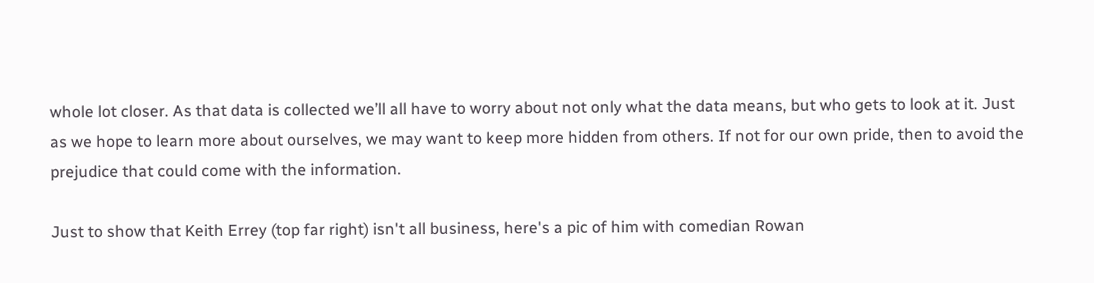whole lot closer. As that data is collected we’ll all have to worry about not only what the data means, but who gets to look at it. Just as we hope to learn more about ourselves, we may want to keep more hidden from others. If not for our own pride, then to avoid the prejudice that could come with the information.

Just to show that Keith Errey (top far right) isn't all business, here's a pic of him with comedian Rowan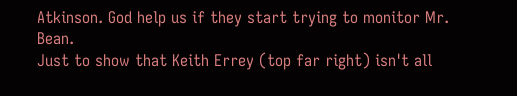Atkinson. God help us if they start trying to monitor Mr. Bean.
Just to show that Keith Errey (top far right) isn't all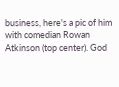business, here's a pic of him with comedian Rowan Atkinson (top center). God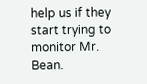help us if they start trying to monitor Mr. Bean.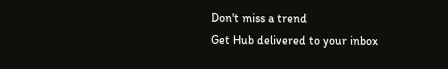Don't miss a trend
Get Hub delivered to your inbox